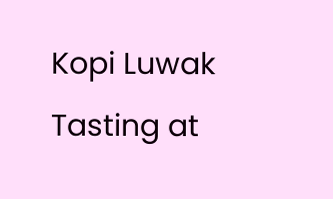Kopi Luwak Tasting at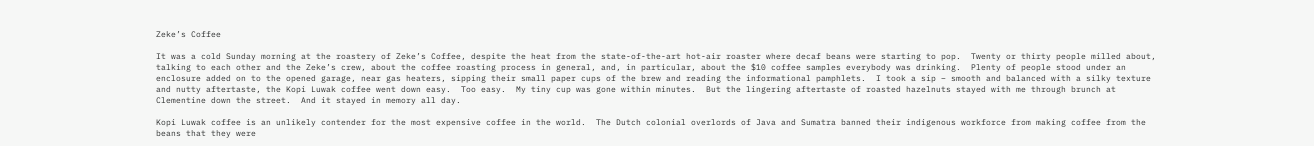Zeke’s Coffee

It was a cold Sunday morning at the roastery of Zeke’s Coffee, despite the heat from the state-of-the-art hot-air roaster where decaf beans were starting to pop.  Twenty or thirty people milled about, talking to each other and the Zeke’s crew, about the coffee roasting process in general, and, in particular, about the $10 coffee samples everybody was drinking.  Plenty of people stood under an enclosure added on to the opened garage, near gas heaters, sipping their small paper cups of the brew and reading the informational pamphlets.  I took a sip – smooth and balanced with a silky texture and nutty aftertaste, the Kopi Luwak coffee went down easy.  Too easy.  My tiny cup was gone within minutes.  But the lingering aftertaste of roasted hazelnuts stayed with me through brunch at Clementine down the street.  And it stayed in memory all day.

Kopi Luwak coffee is an unlikely contender for the most expensive coffee in the world.  The Dutch colonial overlords of Java and Sumatra banned their indigenous workforce from making coffee from the beans that they were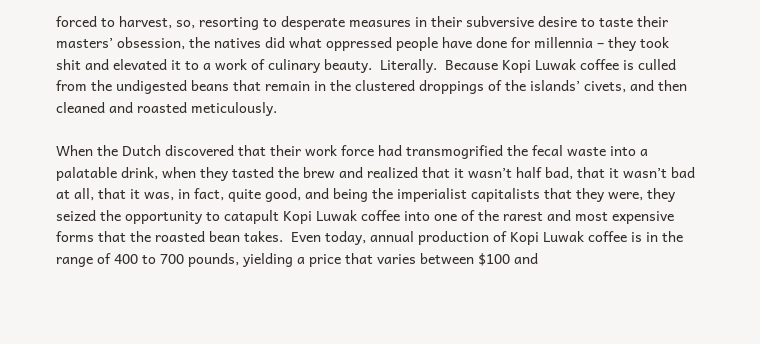forced to harvest, so, resorting to desperate measures in their subversive desire to taste their masters’ obsession, the natives did what oppressed people have done for millennia – they took shit and elevated it to a work of culinary beauty.  Literally.  Because Kopi Luwak coffee is culled from the undigested beans that remain in the clustered droppings of the islands’ civets, and then cleaned and roasted meticulously.

When the Dutch discovered that their work force had transmogrified the fecal waste into a palatable drink, when they tasted the brew and realized that it wasn’t half bad, that it wasn’t bad at all, that it was, in fact, quite good, and being the imperialist capitalists that they were, they seized the opportunity to catapult Kopi Luwak coffee into one of the rarest and most expensive forms that the roasted bean takes.  Even today, annual production of Kopi Luwak coffee is in the range of 400 to 700 pounds, yielding a price that varies between $100 and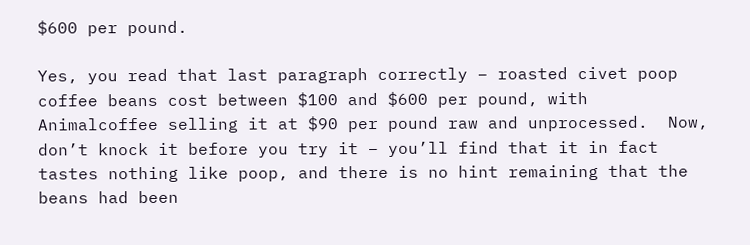$600 per pound.

Yes, you read that last paragraph correctly – roasted civet poop coffee beans cost between $100 and $600 per pound, with Animalcoffee selling it at $90 per pound raw and unprocessed.  Now, don’t knock it before you try it – you’ll find that it in fact tastes nothing like poop, and there is no hint remaining that the beans had been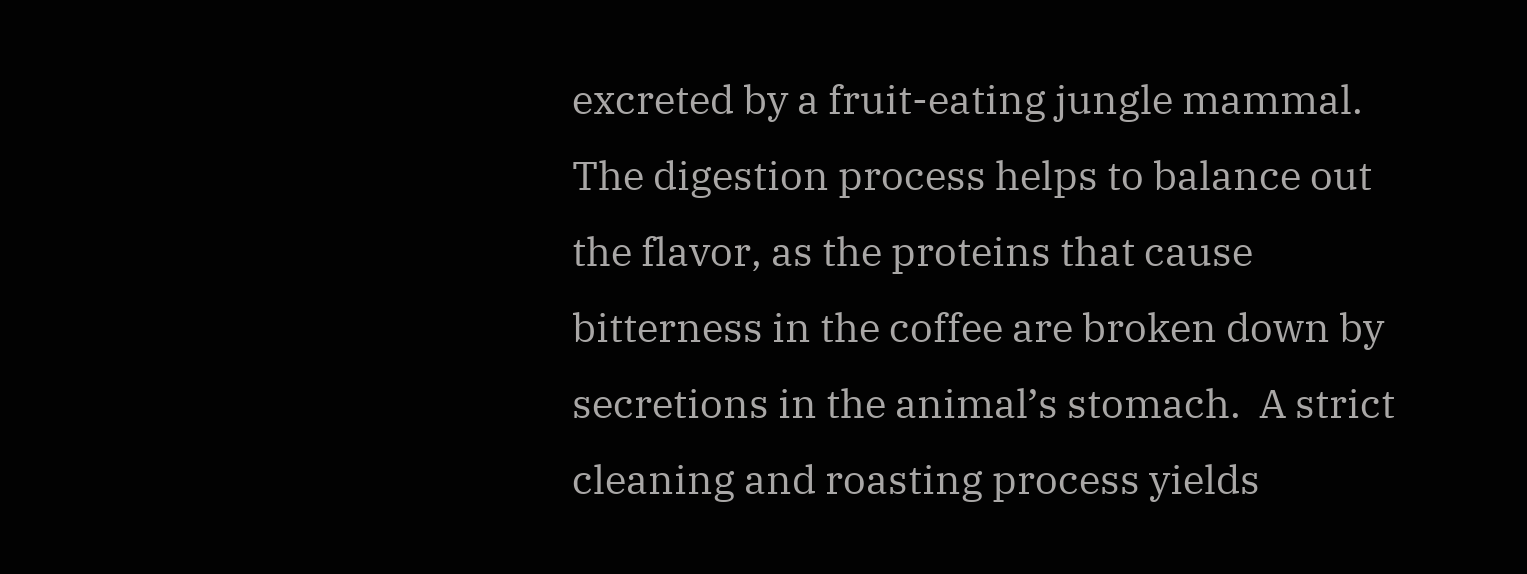excreted by a fruit-eating jungle mammal.  The digestion process helps to balance out the flavor, as the proteins that cause bitterness in the coffee are broken down by secretions in the animal’s stomach.  A strict cleaning and roasting process yields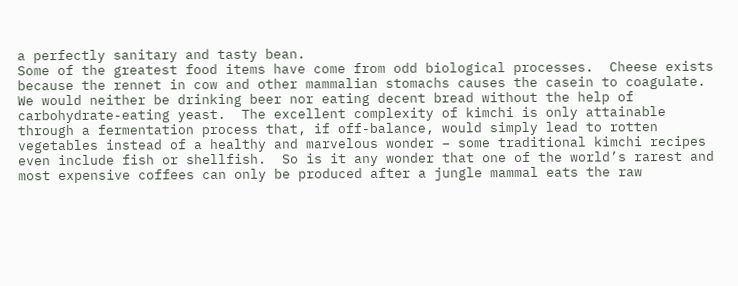a perfectly sanitary and tasty bean.
Some of the greatest food items have come from odd biological processes.  Cheese exists because the rennet in cow and other mammalian stomachs causes the casein to coagulate.  We would neither be drinking beer nor eating decent bread without the help of carbohydrate-eating yeast.  The excellent complexity of kimchi is only attainable through a fermentation process that, if off-balance, would simply lead to rotten vegetables instead of a healthy and marvelous wonder – some traditional kimchi recipes even include fish or shellfish.  So is it any wonder that one of the world’s rarest and most expensive coffees can only be produced after a jungle mammal eats the raw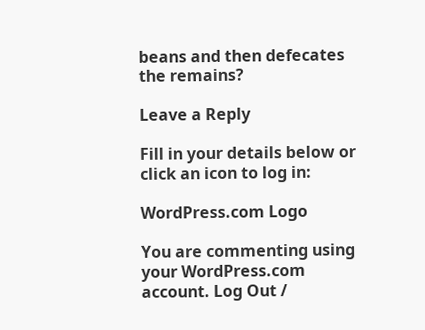beans and then defecates the remains?

Leave a Reply

Fill in your details below or click an icon to log in:

WordPress.com Logo

You are commenting using your WordPress.com account. Log Out /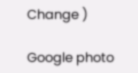Change )

Google photo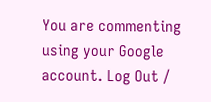You are commenting using your Google account. Log Out /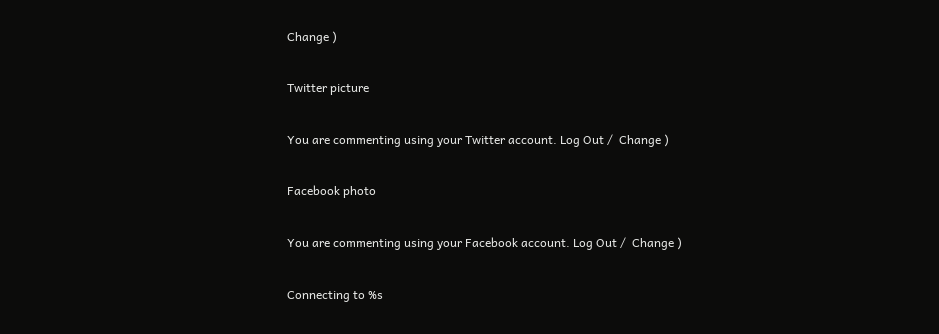Change )

Twitter picture

You are commenting using your Twitter account. Log Out /  Change )

Facebook photo

You are commenting using your Facebook account. Log Out /  Change )

Connecting to %s